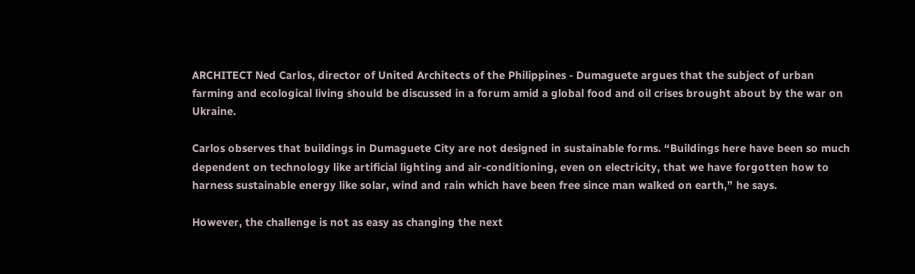ARCHITECT Ned Carlos, director of United Architects of the Philippines - Dumaguete argues that the subject of urban farming and ecological living should be discussed in a forum amid a global food and oil crises brought about by the war on Ukraine.

Carlos observes that buildings in Dumaguete City are not designed in sustainable forms. “Buildings here have been so much dependent on technology like artificial lighting and air-conditioning, even on electricity, that we have forgotten how to harness sustainable energy like solar, wind and rain which have been free since man walked on earth,” he says.

However, the challenge is not as easy as changing the next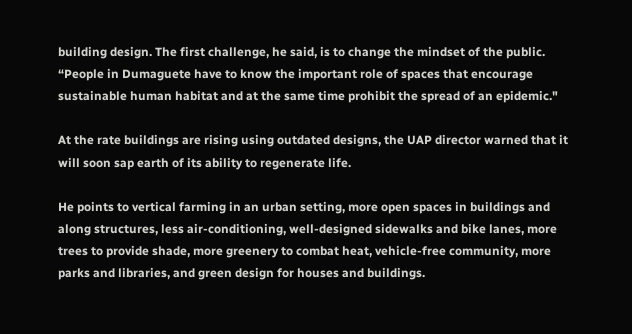building design. The first challenge, he said, is to change the mindset of the public. “People in Dumaguete have to know the important role of spaces that encourage sustainable human habitat and at the same time prohibit the spread of an epidemic."

At the rate buildings are rising using outdated designs, the UAP director warned that it will soon sap earth of its ability to regenerate life.

He points to vertical farming in an urban setting, more open spaces in buildings and along structures, less air-conditioning, well-designed sidewalks and bike lanes, more trees to provide shade, more greenery to combat heat, vehicle-free community, more parks and libraries, and green design for houses and buildings.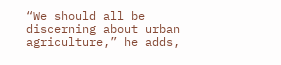“We should all be discerning about urban agriculture,” he adds,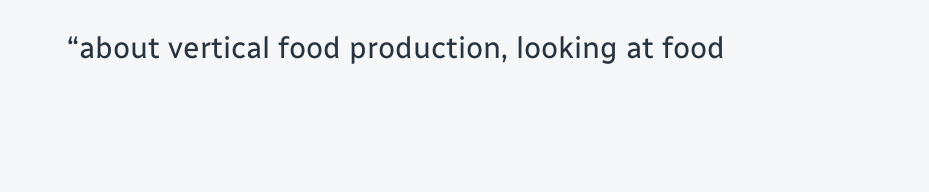“about vertical food production, looking at food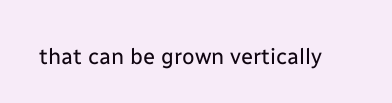that can be grown vertically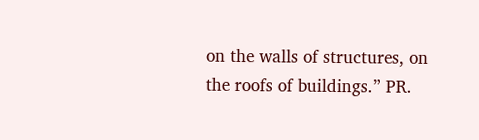on the walls of structures, on the roofs of buildings.” PR.